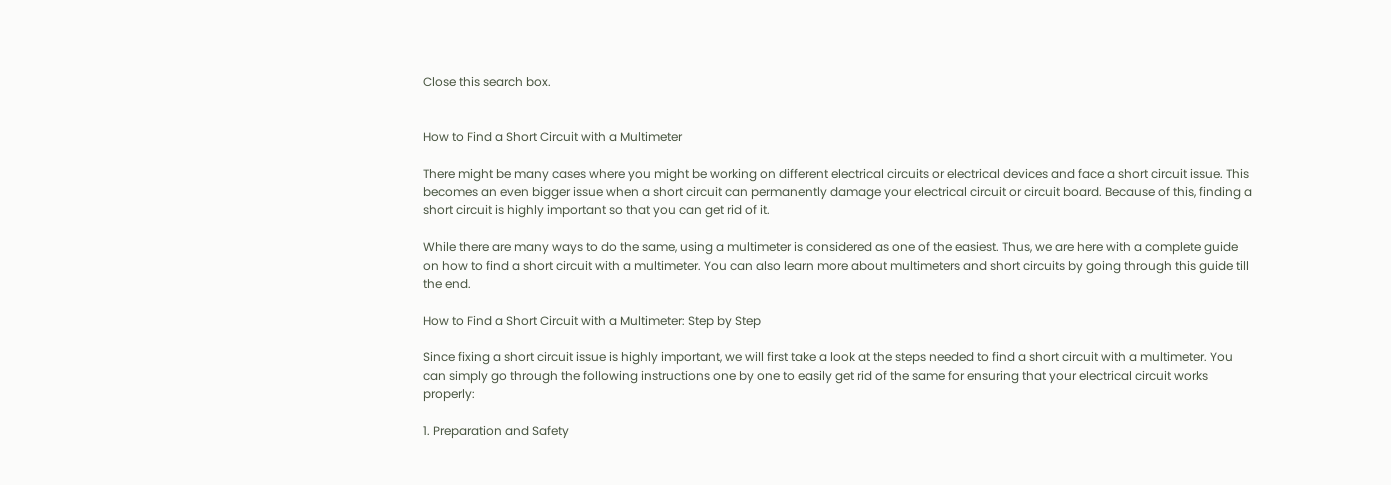Close this search box.


How to Find a Short Circuit with a Multimeter

There might be many cases where you might be working on different electrical circuits or electrical devices and face a short circuit issue. This becomes an even bigger issue when a short circuit can permanently damage your electrical circuit or circuit board. Because of this, finding a short circuit is highly important so that you can get rid of it.

While there are many ways to do the same, using a multimeter is considered as one of the easiest. Thus, we are here with a complete guide on how to find a short circuit with a multimeter. You can also learn more about multimeters and short circuits by going through this guide till the end.

How to Find a Short Circuit with a Multimeter: Step by Step

Since fixing a short circuit issue is highly important, we will first take a look at the steps needed to find a short circuit with a multimeter. You can simply go through the following instructions one by one to easily get rid of the same for ensuring that your electrical circuit works properly:

1. Preparation and Safety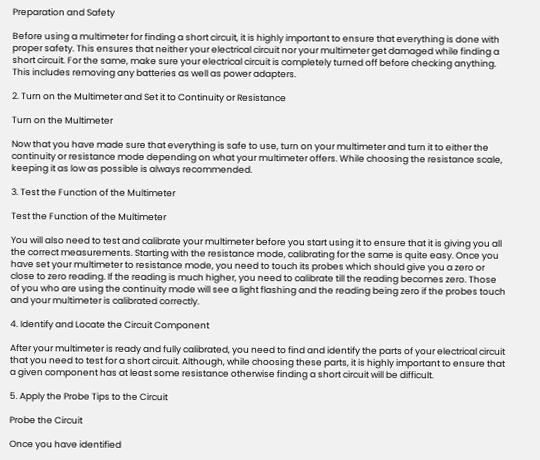Preparation and Safety

Before using a multimeter for finding a short circuit, it is highly important to ensure that everything is done with proper safety. This ensures that neither your electrical circuit nor your multimeter get damaged while finding a short circuit. For the same, make sure your electrical circuit is completely turned off before checking anything. This includes removing any batteries as well as power adapters.

2. Turn on the Multimeter and Set it to Continuity or Resistance

Turn on the Multimeter

Now that you have made sure that everything is safe to use, turn on your multimeter and turn it to either the continuity or resistance mode depending on what your multimeter offers. While choosing the resistance scale, keeping it as low as possible is always recommended.

3. Test the Function of the Multimeter

Test the Function of the Multimeter

You will also need to test and calibrate your multimeter before you start using it to ensure that it is giving you all the correct measurements. Starting with the resistance mode, calibrating for the same is quite easy. Once you have set your multimeter to resistance mode, you need to touch its probes which should give you a zero or close to zero reading. If the reading is much higher, you need to calibrate till the reading becomes zero. Those of you who are using the continuity mode will see a light flashing and the reading being zero if the probes touch and your multimeter is calibrated correctly.

4. Identify and Locate the Circuit Component

After your multimeter is ready and fully calibrated, you need to find and identify the parts of your electrical circuit that you need to test for a short circuit. Although, while choosing these parts, it is highly important to ensure that a given component has at least some resistance otherwise finding a short circuit will be difficult.

5. Apply the Probe Tips to the Circuit

Probe the Circuit

Once you have identified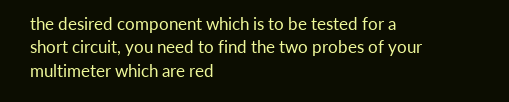the desired component which is to be tested for a short circuit, you need to find the two probes of your multimeter which are red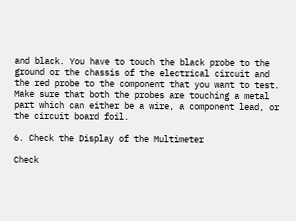and black. You have to touch the black probe to the ground or the chassis of the electrical circuit and the red probe to the component that you want to test. Make sure that both the probes are touching a metal part which can either be a wire, a component lead, or the circuit board foil.

6. Check the Display of the Multimeter

Check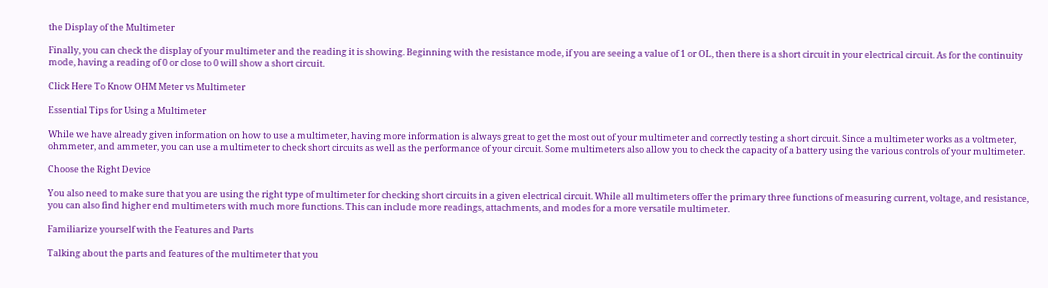the Display of the Multimeter

Finally, you can check the display of your multimeter and the reading it is showing. Beginning with the resistance mode, if you are seeing a value of 1 or OL, then there is a short circuit in your electrical circuit. As for the continuity mode, having a reading of 0 or close to 0 will show a short circuit.

Click Here To Know OHM Meter vs Multimeter

Essential Tips for Using a Multimeter

While we have already given information on how to use a multimeter, having more information is always great to get the most out of your multimeter and correctly testing a short circuit. Since a multimeter works as a voltmeter, ohmmeter, and ammeter, you can use a multimeter to check short circuits as well as the performance of your circuit. Some multimeters also allow you to check the capacity of a battery using the various controls of your multimeter.

Choose the Right Device

You also need to make sure that you are using the right type of multimeter for checking short circuits in a given electrical circuit. While all multimeters offer the primary three functions of measuring current, voltage, and resistance, you can also find higher end multimeters with much more functions. This can include more readings, attachments, and modes for a more versatile multimeter.

Familiarize yourself with the Features and Parts

Talking about the parts and features of the multimeter that you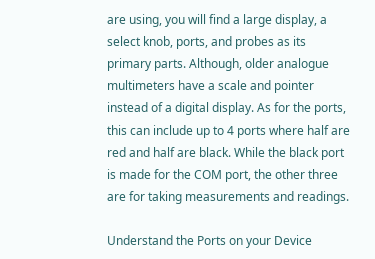are using, you will find a large display, a select knob, ports, and probes as its primary parts. Although, older analogue multimeters have a scale and pointer instead of a digital display. As for the ports, this can include up to 4 ports where half are red and half are black. While the black port is made for the COM port, the other three are for taking measurements and readings.

Understand the Ports on your Device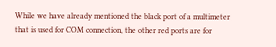While we have already mentioned the black port of a multimeter that is used for COM connection, the other red ports are for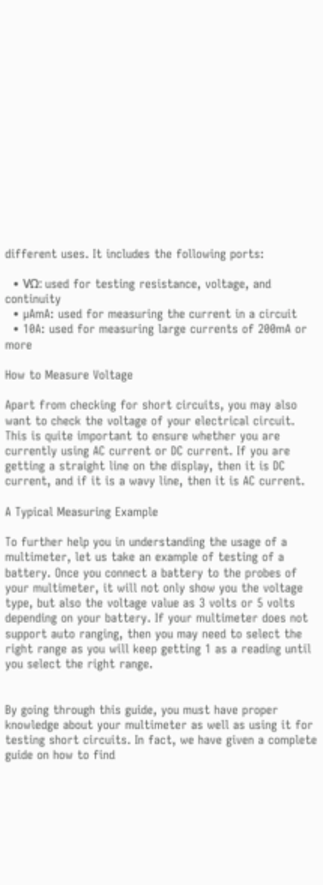different uses. It includes the following ports:

  • VΩ: used for testing resistance, voltage, and continuity
  • µAmA: used for measuring the current in a circuit
  • 10A: used for measuring large currents of 200mA or more

How to Measure Voltage

Apart from checking for short circuits, you may also want to check the voltage of your electrical circuit. This is quite important to ensure whether you are currently using AC current or DC current. If you are getting a straight line on the display, then it is DC current, and if it is a wavy line, then it is AC current.

A Typical Measuring Example

To further help you in understanding the usage of a multimeter, let us take an example of testing of a battery. Once you connect a battery to the probes of your multimeter, it will not only show you the voltage type, but also the voltage value as 3 volts or 5 volts depending on your battery. If your multimeter does not support auto ranging, then you may need to select the right range as you will keep getting 1 as a reading until you select the right range.


By going through this guide, you must have proper knowledge about your multimeter as well as using it for testing short circuits. In fact, we have given a complete guide on how to find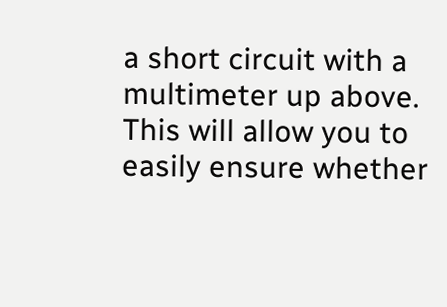a short circuit with a multimeter up above. This will allow you to easily ensure whether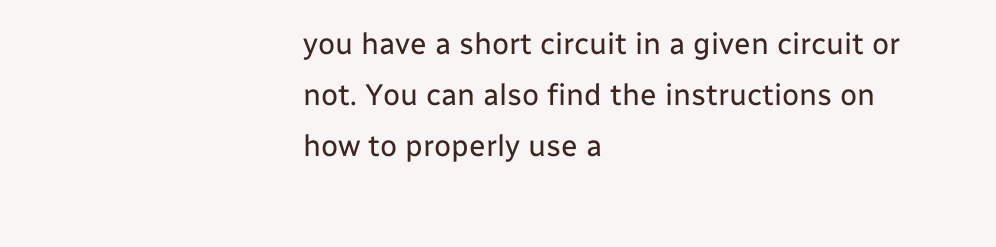you have a short circuit in a given circuit or not. You can also find the instructions on how to properly use a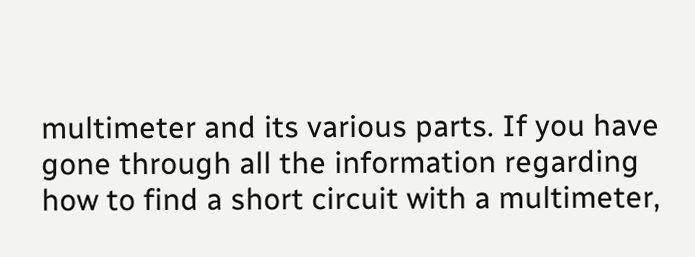multimeter and its various parts. If you have gone through all the information regarding how to find a short circuit with a multimeter,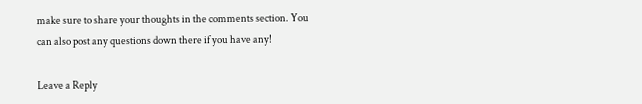make sure to share your thoughts in the comments section. You can also post any questions down there if you have any!

Leave a Reply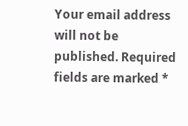Your email address will not be published. Required fields are marked *